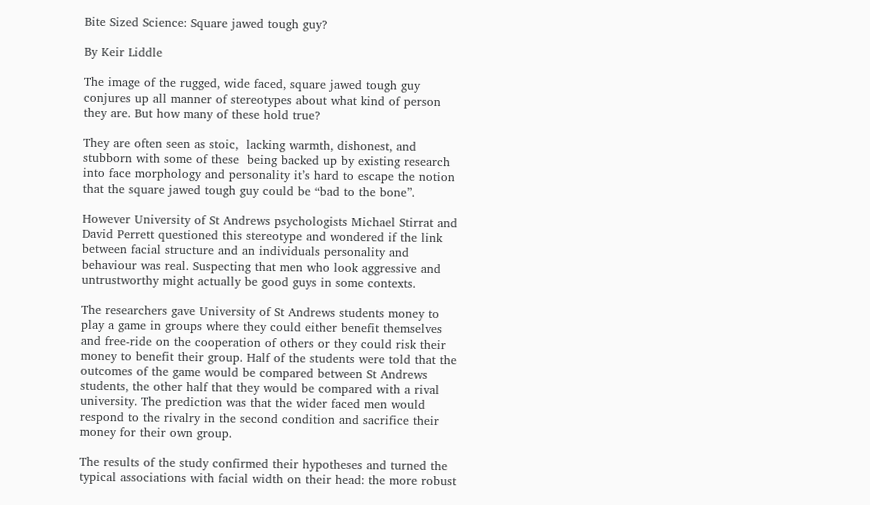Bite Sized Science: Square jawed tough guy?

By Keir Liddle

The image of the rugged, wide faced, square jawed tough guy conjures up all manner of stereotypes about what kind of person they are. But how many of these hold true?

They are often seen as stoic,  lacking warmth, dishonest, and stubborn with some of these  being backed up by existing research into face morphology and personality it’s hard to escape the notion that the square jawed tough guy could be “bad to the bone”.

However University of St Andrews psychologists Michael Stirrat and David Perrett questioned this stereotype and wondered if the link between facial structure and an individuals personality and behaviour was real. Suspecting that men who look aggressive and untrustworthy might actually be good guys in some contexts.

The researchers gave University of St Andrews students money to play a game in groups where they could either benefit themselves and free-ride on the cooperation of others or they could risk their money to benefit their group. Half of the students were told that the outcomes of the game would be compared between St Andrews students, the other half that they would be compared with a rival university. The prediction was that the wider faced men would respond to the rivalry in the second condition and sacrifice their money for their own group.

The results of the study confirmed their hypotheses and turned the typical associations with facial width on their head: the more robust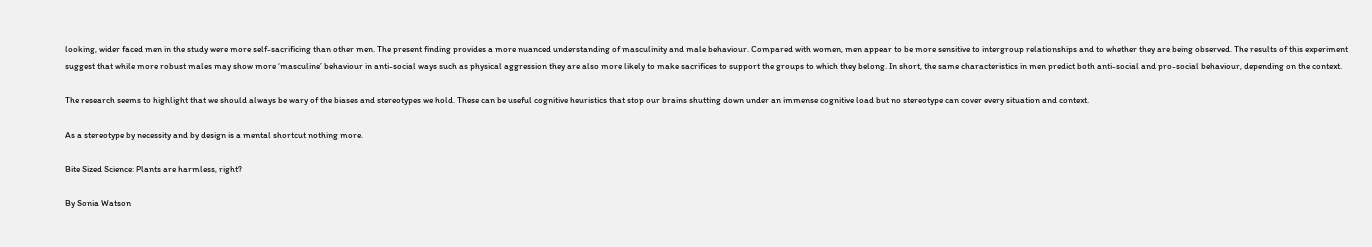looking, wider faced men in the study were more self-sacrificing than other men. The present finding provides a more nuanced understanding of masculinity and male behaviour. Compared with women, men appear to be more sensitive to intergroup relationships and to whether they are being observed. The results of this experiment suggest that while more robust males may show more ‘masculine’ behaviour in anti-social ways such as physical aggression they are also more likely to make sacrifices to support the groups to which they belong. In short, the same characteristics in men predict both anti-social and pro-social behaviour, depending on the context.

The research seems to highlight that we should always be wary of the biases and stereotypes we hold. These can be useful cognitive heuristics that stop our brains shutting down under an immense cognitive load but no stereotype can cover every situation and context.

As a stereotype by necessity and by design is a mental shortcut nothing more.

Bite Sized Science: Plants are harmless, right?

By Sonia Watson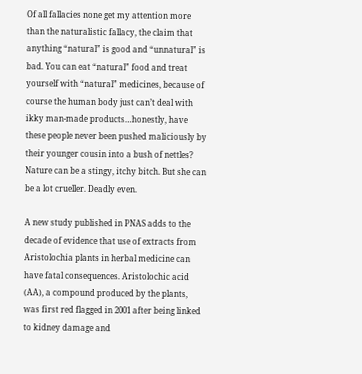Of all fallacies none get my attention more than the naturalistic fallacy, the claim that anything “natural” is good and “unnatural” is bad. You can eat “natural” food and treat yourself with “natural” medicines, because of course the human body just can’t deal with ikky man-made products…honestly, have these people never been pushed maliciously by their younger cousin into a bush of nettles? Nature can be a stingy, itchy bitch. But she can be a lot crueller. Deadly even.

A new study published in PNAS adds to the decade of evidence that use of extracts from Aristolochia plants in herbal medicine can have fatal consequences. Aristolochic acid (AA), a compound produced by the plants, was first red flagged in 2001 after being linked to kidney damage and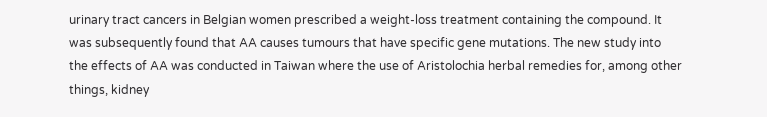urinary tract cancers in Belgian women prescribed a weight-loss treatment containing the compound. It was subsequently found that AA causes tumours that have specific gene mutations. The new study into the effects of AA was conducted in Taiwan where the use of Aristolochia herbal remedies for, among other things, kidney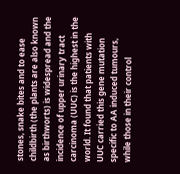stones, snake bites and to ease childbirth (the plants are also known as birthworts) is widespread and the incidence of upper urinary tract carcinoma (UUC) is the highest in the world. It found that patients with UUC carried this gene mutation specific to AA induced tumours, while those in their control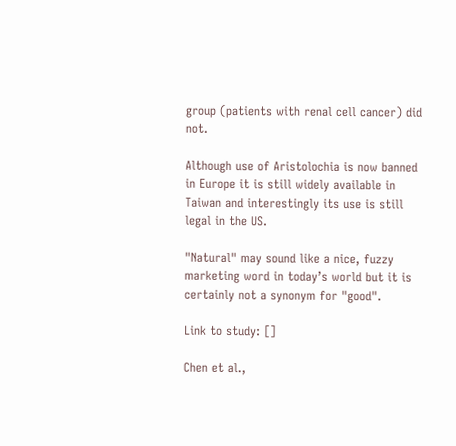group (patients with renal cell cancer) did not.

Although use of Aristolochia is now banned in Europe it is still widely available in Taiwan and interestingly its use is still legal in the US.

"Natural" may sound like a nice, fuzzy marketing word in today’s world but it is certainly not a synonym for "good".

Link to study: []

Chen et al.,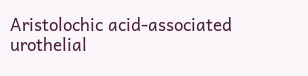Aristolochic acid-associated urothelial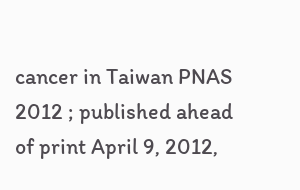cancer in Taiwan PNAS 2012 ; published ahead of print April 9, 2012,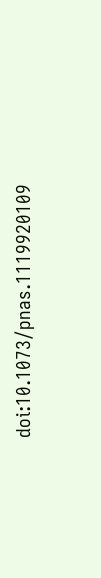doi:10.1073/pnas.1119920109